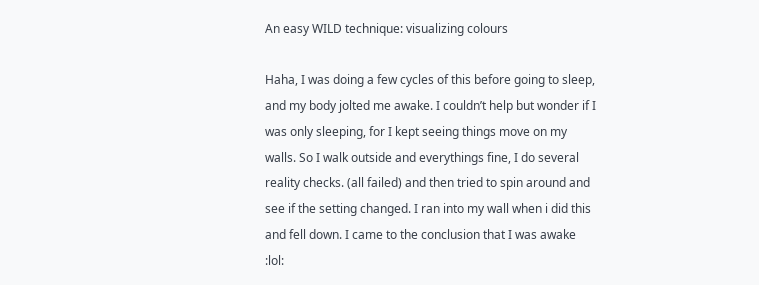An easy WILD technique: visualizing colours

Haha, I was doing a few cycles of this before going to sleep, and my body jolted me awake. I couldn’t help but wonder if I was only sleeping, for I kept seeing things move on my walls. So I walk outside and everythings fine, I do several reality checks. (all failed) and then tried to spin around and see if the setting changed. I ran into my wall when i did this and fell down. I came to the conclusion that I was awake :lol: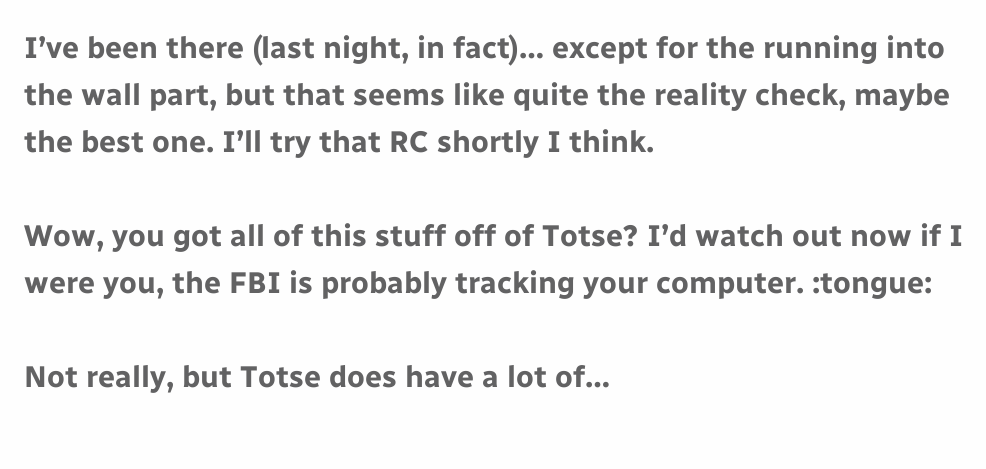I’ve been there (last night, in fact)… except for the running into the wall part, but that seems like quite the reality check, maybe the best one. I’ll try that RC shortly I think.

Wow, you got all of this stuff off of Totse? I’d watch out now if I were you, the FBI is probably tracking your computer. :tongue:

Not really, but Totse does have a lot of…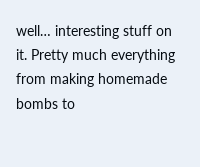well… interesting stuff on it. Pretty much everything from making homemade bombs to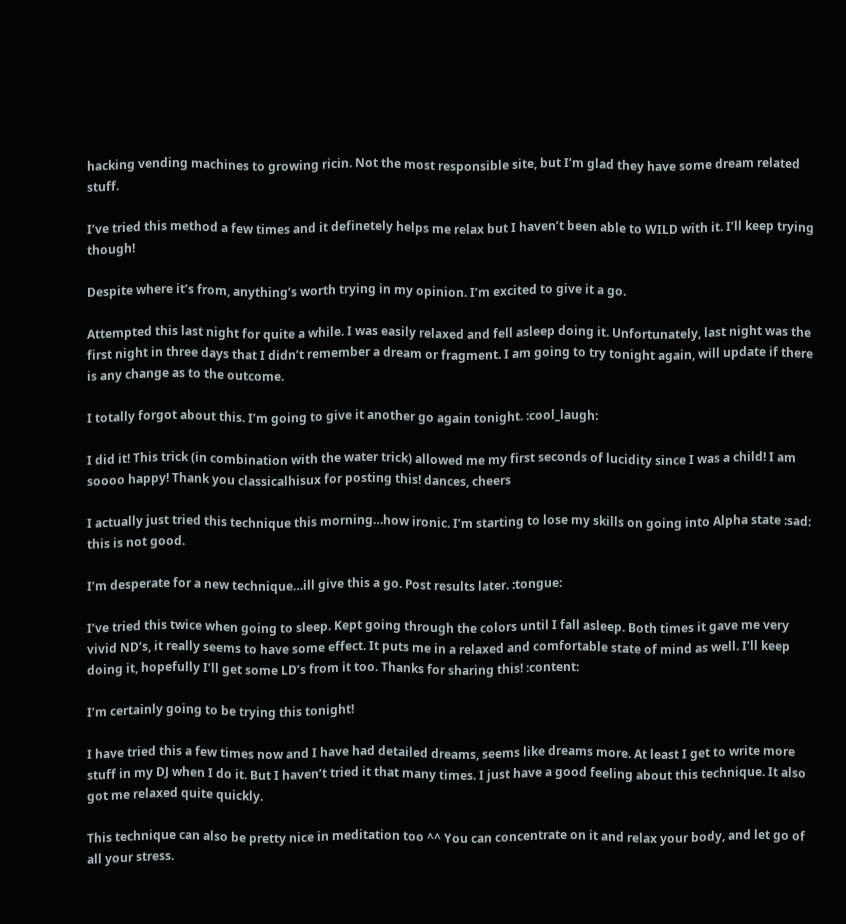hacking vending machines to growing ricin. Not the most responsible site, but I’m glad they have some dream related stuff.

I’ve tried this method a few times and it definetely helps me relax but I haven’t been able to WILD with it. I’ll keep trying though!

Despite where it’s from, anything’s worth trying in my opinion. I’m excited to give it a go.

Attempted this last night for quite a while. I was easily relaxed and fell asleep doing it. Unfortunately, last night was the first night in three days that I didn’t remember a dream or fragment. I am going to try tonight again, will update if there is any change as to the outcome.

I totally forgot about this. I’m going to give it another go again tonight. :cool_laugh:

I did it! This trick (in combination with the water trick) allowed me my first seconds of lucidity since I was a child! I am soooo happy! Thank you classicalhisux for posting this! dances, cheers

I actually just tried this technique this morning…how ironic. I’m starting to lose my skills on going into Alpha state :sad: this is not good.

I’m desperate for a new technique…ill give this a go. Post results later. :tongue:

I’ve tried this twice when going to sleep. Kept going through the colors until I fall asleep. Both times it gave me very vivid ND’s, it really seems to have some effect. It puts me in a relaxed and comfortable state of mind as well. I’ll keep doing it, hopefully I’ll get some LD’s from it too. Thanks for sharing this! :content:

I’m certainly going to be trying this tonight!

I have tried this a few times now and I have had detailed dreams, seems like dreams more. At least I get to write more stuff in my DJ when I do it. But I haven’t tried it that many times. I just have a good feeling about this technique. It also got me relaxed quite quickly.

This technique can also be pretty nice in meditation too ^^ You can concentrate on it and relax your body, and let go of all your stress.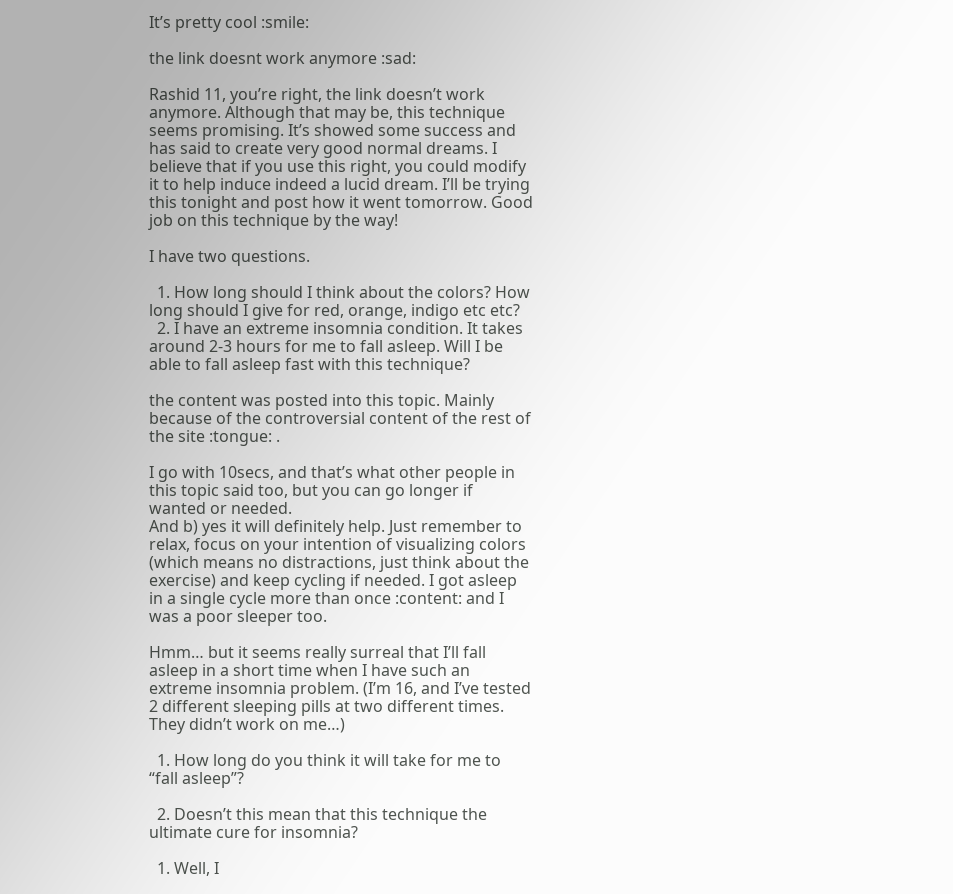It’s pretty cool :smile:

the link doesnt work anymore :sad:

Rashid 11, you’re right, the link doesn’t work anymore. Although that may be, this technique seems promising. It’s showed some success and has said to create very good normal dreams. I believe that if you use this right, you could modify it to help induce indeed a lucid dream. I’ll be trying this tonight and post how it went tomorrow. Good job on this technique by the way!

I have two questions.

  1. How long should I think about the colors? How long should I give for red, orange, indigo etc etc?
  2. I have an extreme insomnia condition. It takes around 2-3 hours for me to fall asleep. Will I be able to fall asleep fast with this technique?

the content was posted into this topic. Mainly because of the controversial content of the rest of the site :tongue: .

I go with 10secs, and that’s what other people in this topic said too, but you can go longer if wanted or needed.
And b) yes it will definitely help. Just remember to relax, focus on your intention of visualizing colors (which means no distractions, just think about the exercise) and keep cycling if needed. I got asleep in a single cycle more than once :content: and I was a poor sleeper too.

Hmm… but it seems really surreal that I’ll fall asleep in a short time when I have such an extreme insomnia problem. (I’m 16, and I’ve tested 2 different sleeping pills at two different times. They didn’t work on me…)

  1. How long do you think it will take for me to “fall asleep”?

  2. Doesn’t this mean that this technique the ultimate cure for insomnia?

  1. Well, I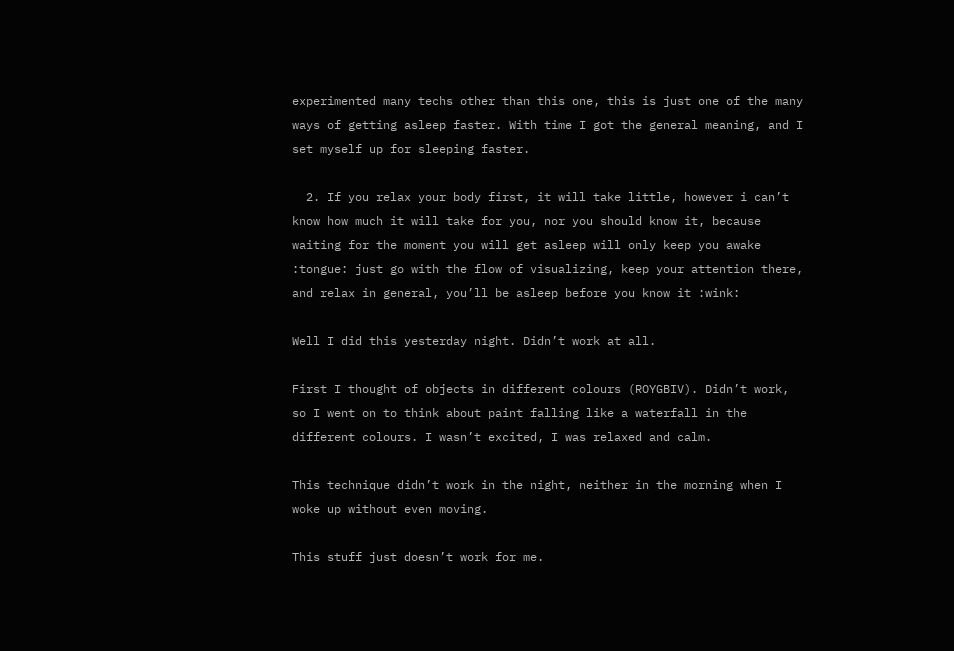experimented many techs other than this one, this is just one of the many ways of getting asleep faster. With time I got the general meaning, and I set myself up for sleeping faster.

  2. If you relax your body first, it will take little, however i can’t know how much it will take for you, nor you should know it, because waiting for the moment you will get asleep will only keep you awake :tongue: just go with the flow of visualizing, keep your attention there, and relax in general, you’ll be asleep before you know it :wink:

Well I did this yesterday night. Didn’t work at all.

First I thought of objects in different colours (ROYGBIV). Didn’t work, so I went on to think about paint falling like a waterfall in the different colours. I wasn’t excited, I was relaxed and calm.

This technique didn’t work in the night, neither in the morning when I woke up without even moving.

This stuff just doesn’t work for me.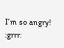I’m so angry! :grrr: